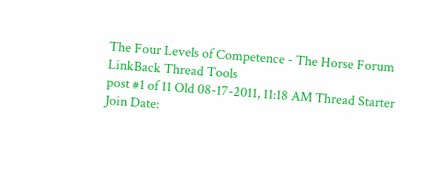The Four Levels of Competence - The Horse Forum
LinkBack Thread Tools
post #1 of 11 Old 08-17-2011, 11:18 AM Thread Starter
Join Date: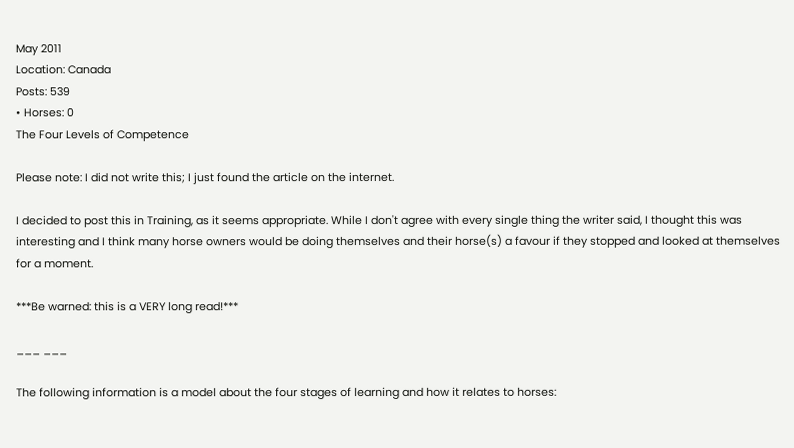May 2011
Location: Canada
Posts: 539
• Horses: 0
The Four Levels of Competence

Please note: I did not write this; I just found the article on the internet.

I decided to post this in Training, as it seems appropriate. While I don't agree with every single thing the writer said, I thought this was interesting and I think many horse owners would be doing themselves and their horse(s) a favour if they stopped and looked at themselves for a moment.

***Be warned: this is a VERY long read!***

___ ___

The following information is a model about the four stages of learning and how it relates to horses: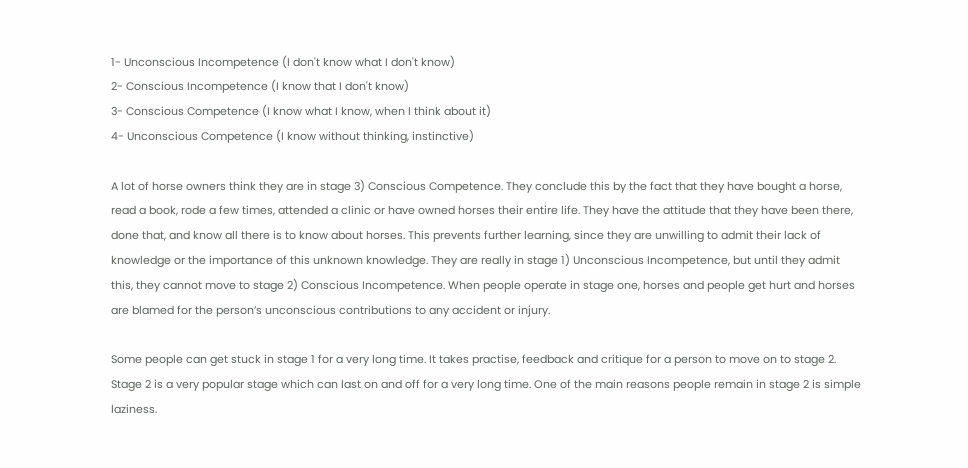1- Unconscious Incompetence (I don't know what I don't know)
2- Conscious Incompetence (I know that I don't know)
3- Conscious Competence (I know what I know, when I think about it)
4- Unconscious Competence (I know without thinking, instinctive)

A lot of horse owners think they are in stage 3) Conscious Competence. They conclude this by the fact that they have bought a horse, read a book, rode a few times, attended a clinic or have owned horses their entire life. They have the attitude that they have been there, done that, and know all there is to know about horses. This prevents further learning, since they are unwilling to admit their lack of knowledge or the importance of this unknown knowledge. They are really in stage 1) Unconscious Incompetence, but until they admit this, they cannot move to stage 2) Conscious Incompetence. When people operate in stage one, horses and people get hurt and horses are blamed for the person’s unconscious contributions to any accident or injury.

Some people can get stuck in stage 1 for a very long time. It takes practise, feedback and critique for a person to move on to stage 2. Stage 2 is a very popular stage which can last on and off for a very long time. One of the main reasons people remain in stage 2 is simple laziness.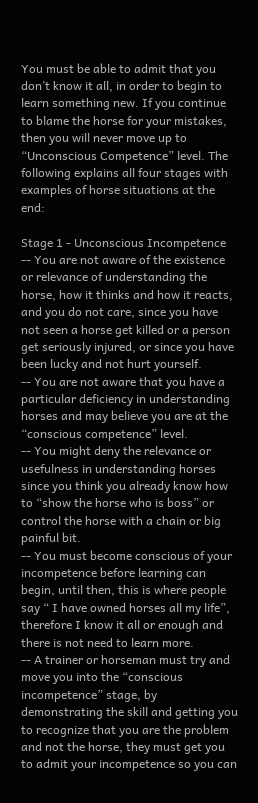You must be able to admit that you don’t know it all, in order to begin to learn something new. If you continue to blame the horse for your mistakes, then you will never move up to “Unconscious Competence” level. The following explains all four stages with examples of horse situations at the end:

Stage 1 - Unconscious Incompetence
-- You are not aware of the existence or relevance of understanding the horse, how it thinks and how it reacts, and you do not care, since you have not seen a horse get killed or a person get seriously injured, or since you have been lucky and not hurt yourself.
-- You are not aware that you have a particular deficiency in understanding horses and may believe you are at the “conscious competence” level.
-- You might deny the relevance or usefulness in understanding horses since you think you already know how to “show the horse who is boss” or control the horse with a chain or big painful bit.
-- You must become conscious of your incompetence before learning can begin, until then, this is where people say “ I have owned horses all my life”, therefore I know it all or enough and there is not need to learn more.
-- A trainer or horseman must try and move you into the “conscious incompetence” stage, by demonstrating the skill and getting you to recognize that you are the problem and not the horse, they must get you to admit your incompetence so you can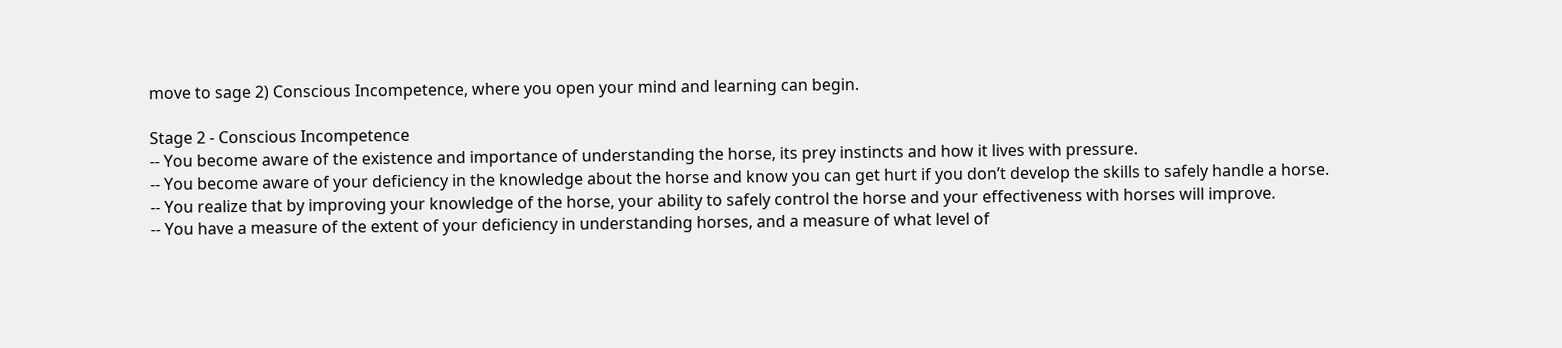move to sage 2) Conscious Incompetence, where you open your mind and learning can begin.

Stage 2 - Conscious Incompetence
-- You become aware of the existence and importance of understanding the horse, its prey instincts and how it lives with pressure.
-- You become aware of your deficiency in the knowledge about the horse and know you can get hurt if you don’t develop the skills to safely handle a horse.
-- You realize that by improving your knowledge of the horse, your ability to safely control the horse and your effectiveness with horses will improve.
-- You have a measure of the extent of your deficiency in understanding horses, and a measure of what level of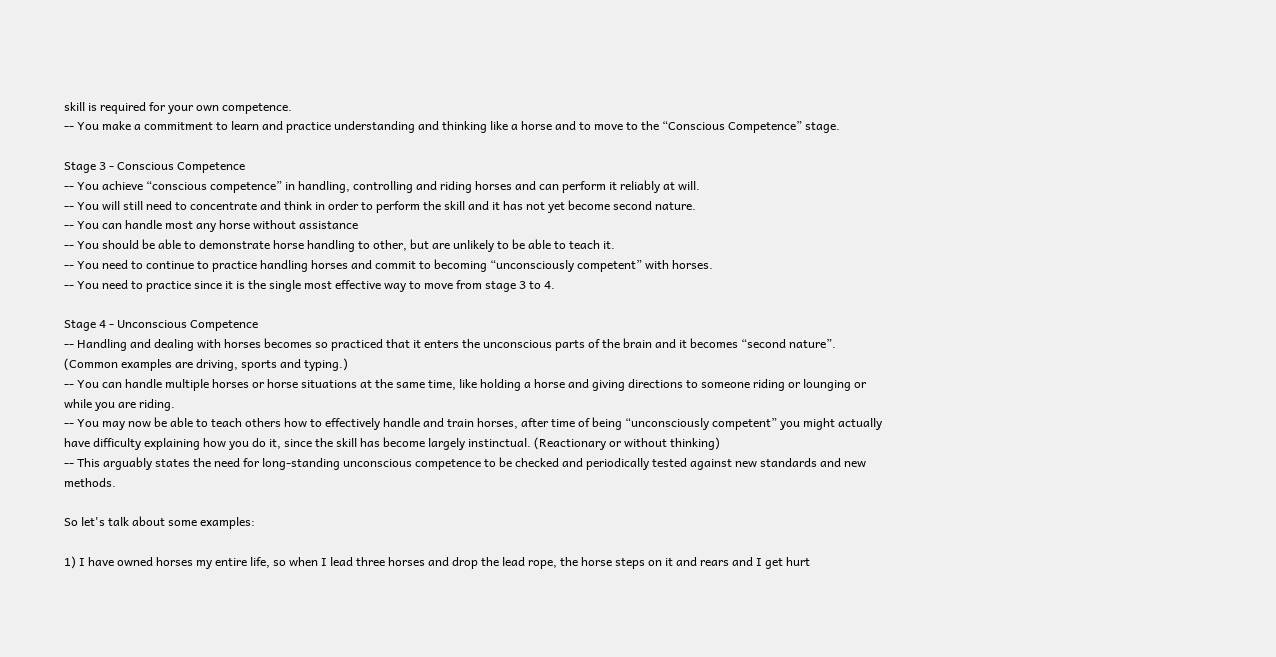skill is required for your own competence.
-- You make a commitment to learn and practice understanding and thinking like a horse and to move to the “Conscious Competence” stage.

Stage 3 - Conscious Competence
-- You achieve “conscious competence” in handling, controlling and riding horses and can perform it reliably at will.
-- You will still need to concentrate and think in order to perform the skill and it has not yet become second nature.
-- You can handle most any horse without assistance
-- You should be able to demonstrate horse handling to other, but are unlikely to be able to teach it.
-- You need to continue to practice handling horses and commit to becoming “unconsciously competent” with horses.
-- You need to practice since it is the single most effective way to move from stage 3 to 4.

Stage 4 - Unconscious Competence
-- Handling and dealing with horses becomes so practiced that it enters the unconscious parts of the brain and it becomes “second nature”. (Common examples are driving, sports and typing.)
-- You can handle multiple horses or horse situations at the same time, like holding a horse and giving directions to someone riding or lounging or while you are riding.
-- You may now be able to teach others how to effectively handle and train horses, after time of being “unconsciously competent” you might actually have difficulty explaining how you do it, since the skill has become largely instinctual. (Reactionary or without thinking)
-- This arguably states the need for long-standing unconscious competence to be checked and periodically tested against new standards and new methods.

So let's talk about some examples:

1) I have owned horses my entire life, so when I lead three horses and drop the lead rope, the horse steps on it and rears and I get hurt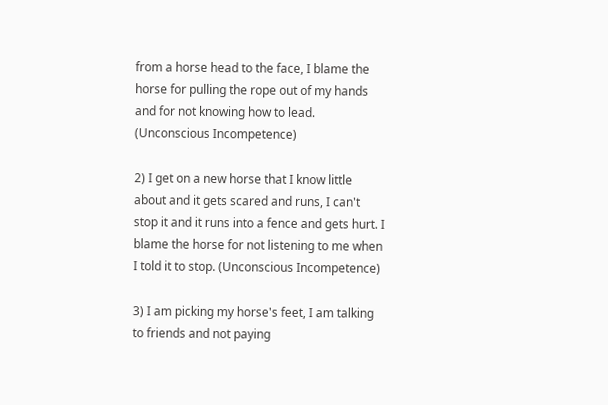from a horse head to the face, I blame the horse for pulling the rope out of my hands and for not knowing how to lead. (Unconscious Incompetence)

2) I get on a new horse that I know little about and it gets scared and runs, I can't stop it and it runs into a fence and gets hurt. I blame the horse for not listening to me when I told it to stop. (Unconscious Incompetence)

3) I am picking my horse's feet, I am talking to friends and not paying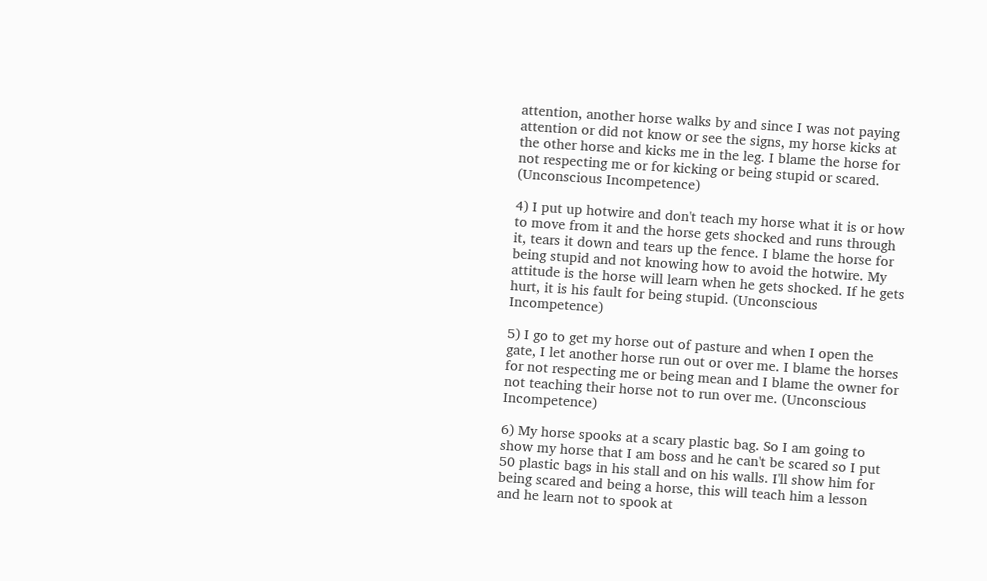attention, another horse walks by and since I was not paying attention or did not know or see the signs, my horse kicks at the other horse and kicks me in the leg. I blame the horse for not respecting me or for kicking or being stupid or scared. (Unconscious Incompetence)

4) I put up hotwire and don't teach my horse what it is or how to move from it and the horse gets shocked and runs through it, tears it down and tears up the fence. I blame the horse for being stupid and not knowing how to avoid the hotwire. My attitude is the horse will learn when he gets shocked. If he gets hurt, it is his fault for being stupid. (Unconscious Incompetence)

5) I go to get my horse out of pasture and when I open the gate, I let another horse run out or over me. I blame the horses for not respecting me or being mean and I blame the owner for not teaching their horse not to run over me. (Unconscious Incompetence)

6) My horse spooks at a scary plastic bag. So I am going to show my horse that I am boss and he can't be scared so I put 50 plastic bags in his stall and on his walls. I'll show him for being scared and being a horse, this will teach him a lesson and he learn not to spook at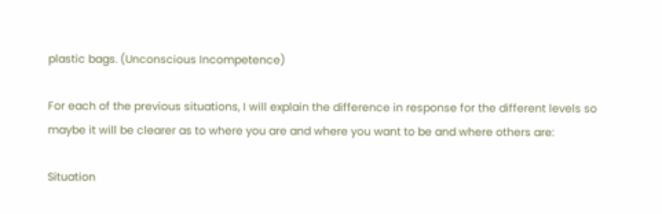plastic bags. (Unconscious Incompetence)

For each of the previous situations, I will explain the difference in response for the different levels so maybe it will be clearer as to where you are and where you want to be and where others are:

Situation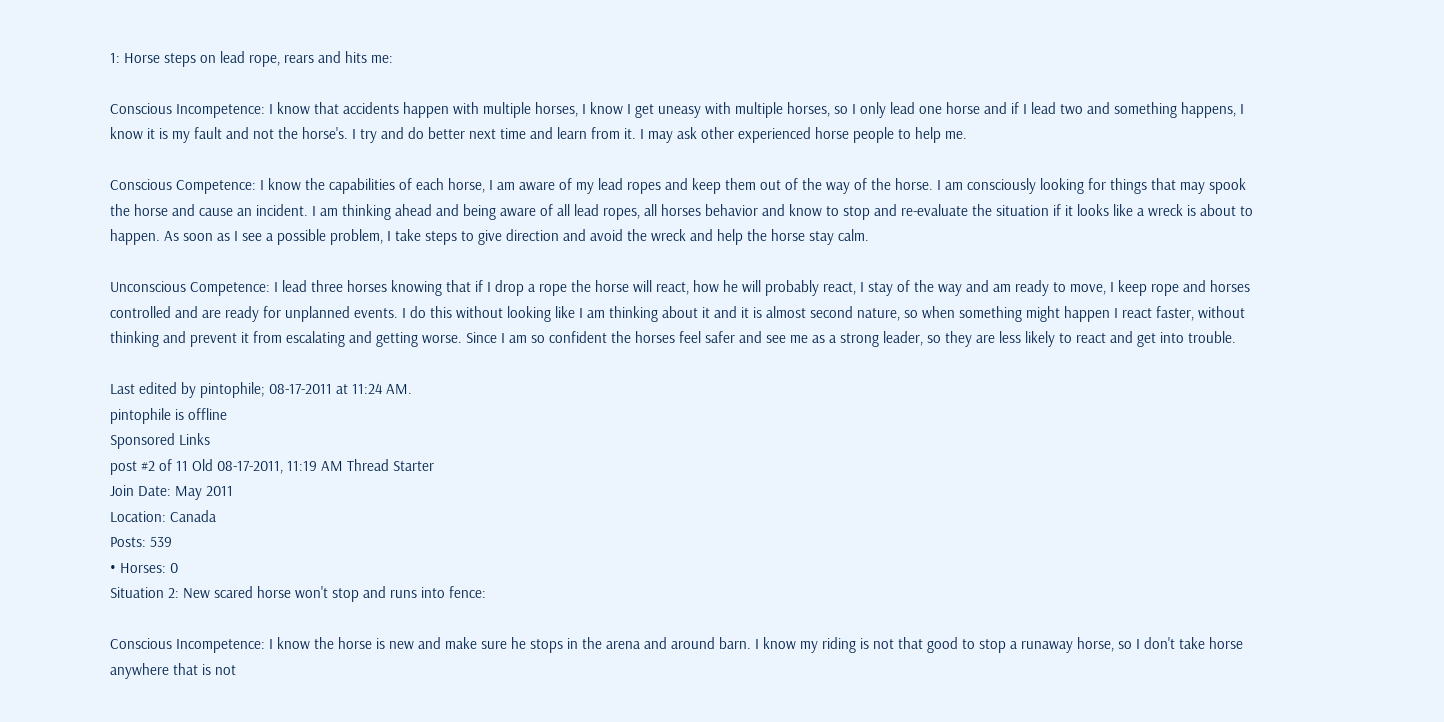1: Horse steps on lead rope, rears and hits me:

Conscious Incompetence: I know that accidents happen with multiple horses, I know I get uneasy with multiple horses, so I only lead one horse and if I lead two and something happens, I know it is my fault and not the horse's. I try and do better next time and learn from it. I may ask other experienced horse people to help me.

Conscious Competence: I know the capabilities of each horse, I am aware of my lead ropes and keep them out of the way of the horse. I am consciously looking for things that may spook the horse and cause an incident. I am thinking ahead and being aware of all lead ropes, all horses behavior and know to stop and re-evaluate the situation if it looks like a wreck is about to happen. As soon as I see a possible problem, I take steps to give direction and avoid the wreck and help the horse stay calm.

Unconscious Competence: I lead three horses knowing that if I drop a rope the horse will react, how he will probably react, I stay of the way and am ready to move, I keep rope and horses controlled and are ready for unplanned events. I do this without looking like I am thinking about it and it is almost second nature, so when something might happen I react faster, without thinking and prevent it from escalating and getting worse. Since I am so confident the horses feel safer and see me as a strong leader, so they are less likely to react and get into trouble.

Last edited by pintophile; 08-17-2011 at 11:24 AM.
pintophile is offline
Sponsored Links
post #2 of 11 Old 08-17-2011, 11:19 AM Thread Starter
Join Date: May 2011
Location: Canada
Posts: 539
• Horses: 0
Situation 2: New scared horse won't stop and runs into fence:

Conscious Incompetence: I know the horse is new and make sure he stops in the arena and around barn. I know my riding is not that good to stop a runaway horse, so I don't take horse anywhere that is not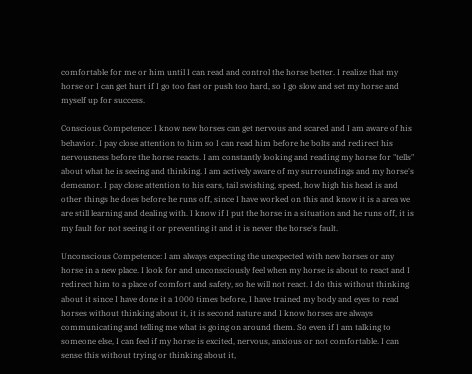comfortable for me or him until I can read and control the horse better. I realize that my horse or I can get hurt if I go too fast or push too hard, so I go slow and set my horse and myself up for success.

Conscious Competence: I know new horses can get nervous and scared and I am aware of his behavior. I pay close attention to him so I can read him before he bolts and redirect his nervousness before the horse reacts. I am constantly looking and reading my horse for "tells" about what he is seeing and thinking. I am actively aware of my surroundings and my horse's demeanor. I pay close attention to his ears, tail swishing, speed, how high his head is and other things he does before he runs off, since I have worked on this and know it is a area we are still learning and dealing with. I know if I put the horse in a situation and he runs off, it is my fault for not seeing it or preventing it and it is never the horse's fault.

Unconscious Competence: I am always expecting the unexpected with new horses or any horse in a new place. I look for and unconsciously feel when my horse is about to react and I redirect him to a place of comfort and safety, so he will not react. I do this without thinking about it since I have done it a 1000 times before, I have trained my body and eyes to read horses without thinking about it, it is second nature and I know horses are always communicating and telling me what is going on around them. So even if I am talking to someone else, I can feel if my horse is excited, nervous, anxious or not comfortable. I can sense this without trying or thinking about it,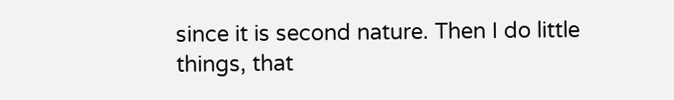since it is second nature. Then I do little things, that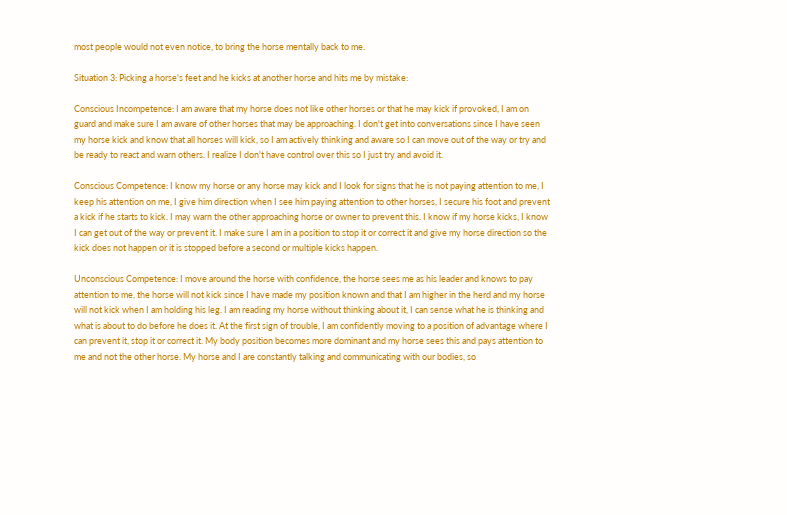most people would not even notice, to bring the horse mentally back to me.

Situation 3: Picking a horse's feet and he kicks at another horse and hits me by mistake:

Conscious Incompetence: I am aware that my horse does not like other horses or that he may kick if provoked, I am on guard and make sure I am aware of other horses that may be approaching. I don't get into conversations since I have seen my horse kick and know that all horses will kick, so I am actively thinking and aware so I can move out of the way or try and be ready to react and warn others. I realize I don't have control over this so I just try and avoid it.

Conscious Competence: I know my horse or any horse may kick and I look for signs that he is not paying attention to me, I keep his attention on me, I give him direction when I see him paying attention to other horses, I secure his foot and prevent a kick if he starts to kick. I may warn the other approaching horse or owner to prevent this. I know if my horse kicks, I know I can get out of the way or prevent it. I make sure I am in a position to stop it or correct it and give my horse direction so the kick does not happen or it is stopped before a second or multiple kicks happen.

Unconscious Competence: I move around the horse with confidence, the horse sees me as his leader and knows to pay attention to me, the horse will not kick since I have made my position known and that I am higher in the herd and my horse will not kick when I am holding his leg. I am reading my horse without thinking about it, I can sense what he is thinking and what is about to do before he does it. At the first sign of trouble, I am confidently moving to a position of advantage where I can prevent it, stop it or correct it. My body position becomes more dominant and my horse sees this and pays attention to me and not the other horse. My horse and I are constantly talking and communicating with our bodies, so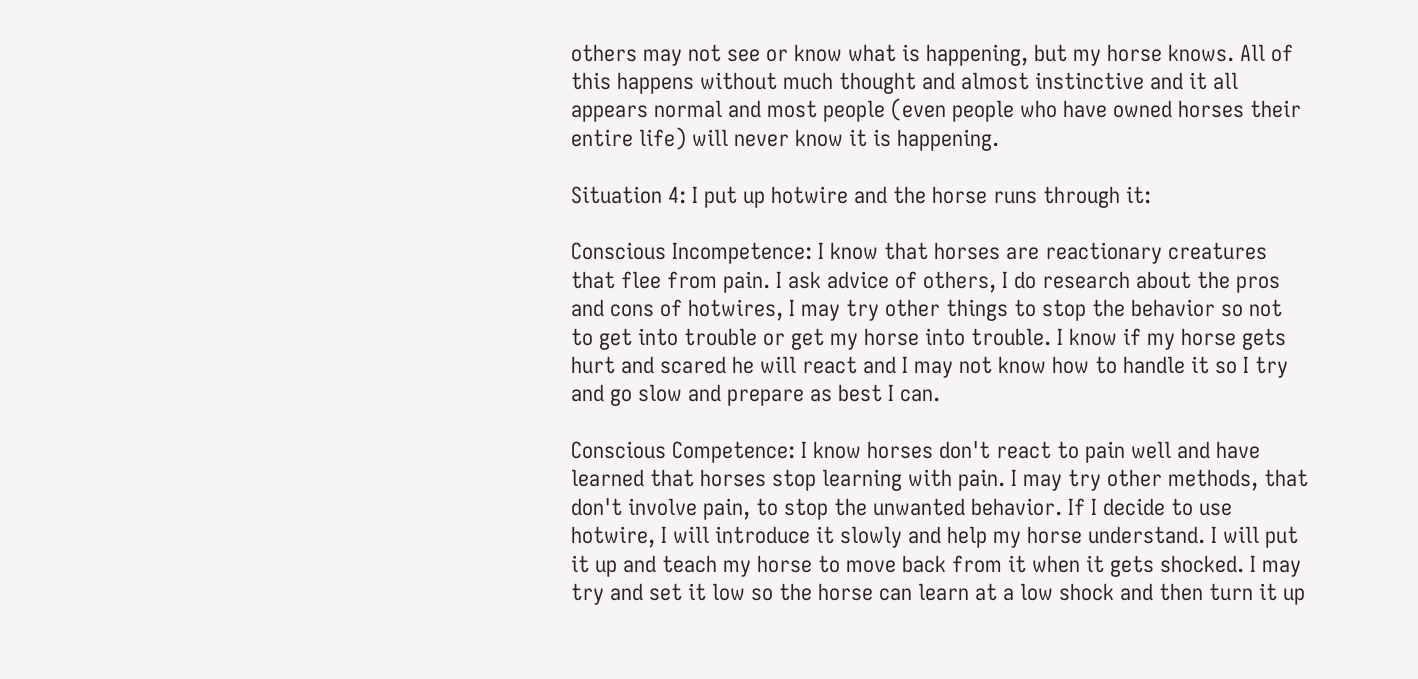others may not see or know what is happening, but my horse knows. All of this happens without much thought and almost instinctive and it all appears normal and most people (even people who have owned horses their entire life) will never know it is happening.

Situation 4: I put up hotwire and the horse runs through it:

Conscious Incompetence: I know that horses are reactionary creatures that flee from pain. I ask advice of others, I do research about the pros and cons of hotwires, I may try other things to stop the behavior so not to get into trouble or get my horse into trouble. I know if my horse gets hurt and scared he will react and I may not know how to handle it so I try and go slow and prepare as best I can.

Conscious Competence: I know horses don't react to pain well and have learned that horses stop learning with pain. I may try other methods, that don't involve pain, to stop the unwanted behavior. If I decide to use hotwire, I will introduce it slowly and help my horse understand. I will put it up and teach my horse to move back from it when it gets shocked. I may try and set it low so the horse can learn at a low shock and then turn it up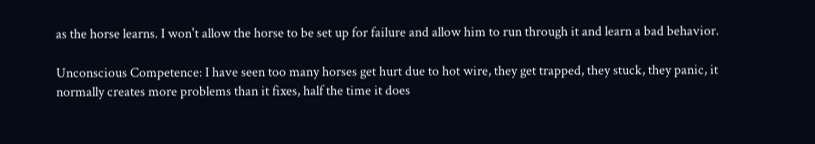as the horse learns. I won't allow the horse to be set up for failure and allow him to run through it and learn a bad behavior.

Unconscious Competence: I have seen too many horses get hurt due to hot wire, they get trapped, they stuck, they panic, it normally creates more problems than it fixes, half the time it does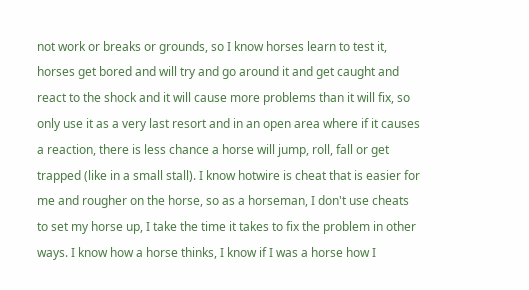not work or breaks or grounds, so I know horses learn to test it, horses get bored and will try and go around it and get caught and react to the shock and it will cause more problems than it will fix, so only use it as a very last resort and in an open area where if it causes a reaction, there is less chance a horse will jump, roll, fall or get trapped (like in a small stall). I know hotwire is cheat that is easier for me and rougher on the horse, so as a horseman, I don't use cheats to set my horse up, I take the time it takes to fix the problem in other ways. I know how a horse thinks, I know if I was a horse how I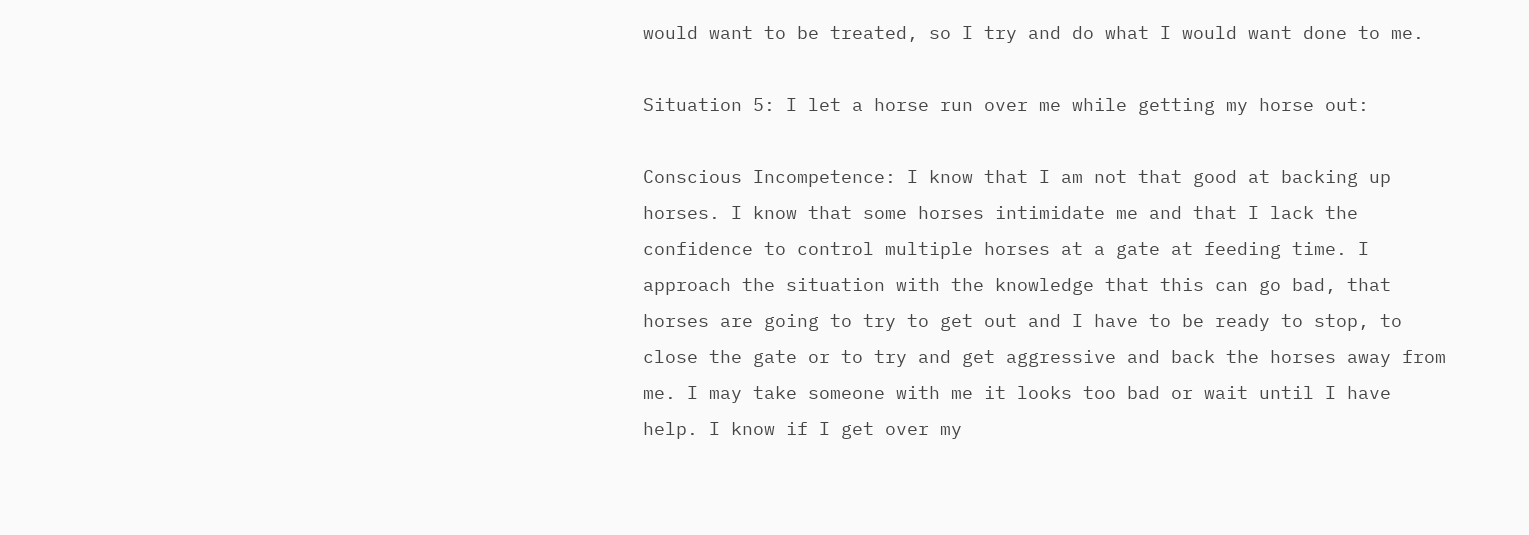would want to be treated, so I try and do what I would want done to me.

Situation 5: I let a horse run over me while getting my horse out:

Conscious Incompetence: I know that I am not that good at backing up horses. I know that some horses intimidate me and that I lack the confidence to control multiple horses at a gate at feeding time. I approach the situation with the knowledge that this can go bad, that horses are going to try to get out and I have to be ready to stop, to close the gate or to try and get aggressive and back the horses away from me. I may take someone with me it looks too bad or wait until I have help. I know if I get over my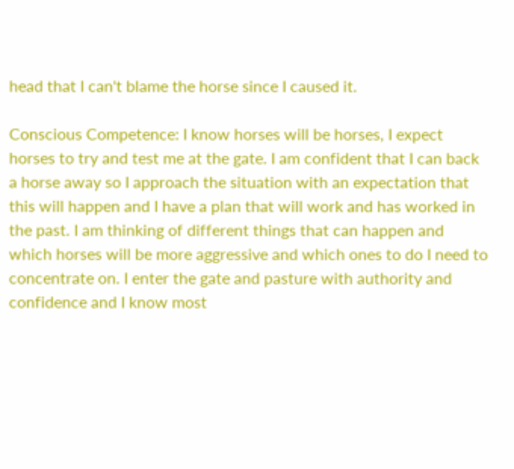head that I can't blame the horse since I caused it.

Conscious Competence: I know horses will be horses, I expect horses to try and test me at the gate. I am confident that I can back a horse away so I approach the situation with an expectation that this will happen and I have a plan that will work and has worked in the past. I am thinking of different things that can happen and which horses will be more aggressive and which ones to do I need to concentrate on. I enter the gate and pasture with authority and confidence and I know most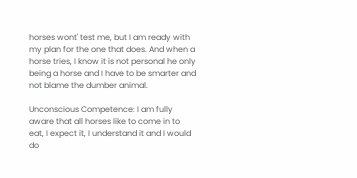horses wont' test me, but I am ready with my plan for the one that does. And when a horse tries, I know it is not personal he only being a horse and I have to be smarter and not blame the dumber animal.

Unconscious Competence: I am fully aware that all horses like to come in to eat, I expect it, I understand it and I would do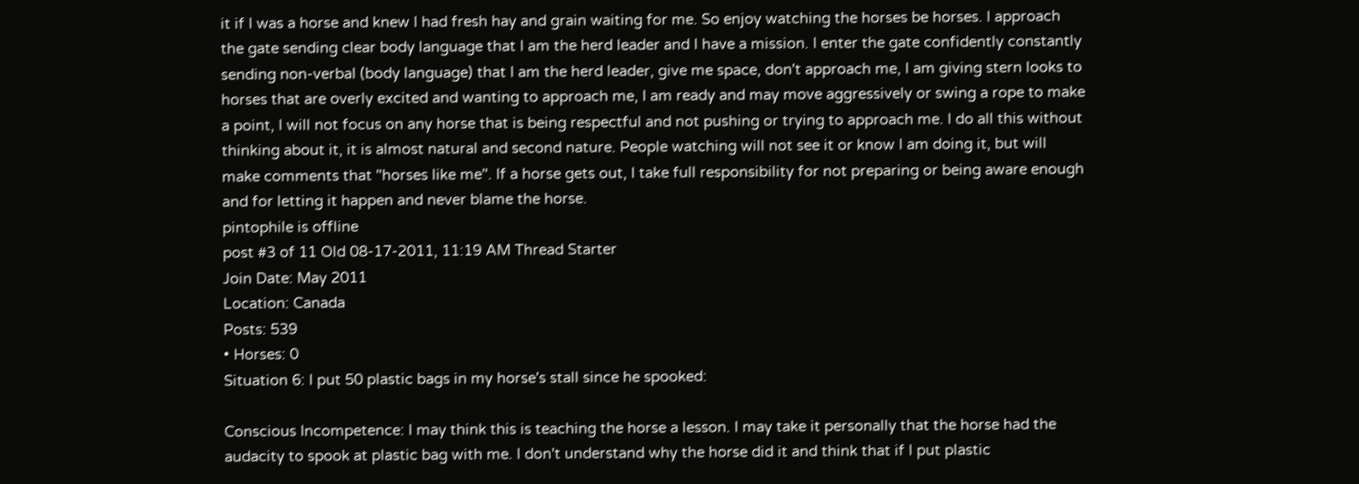it if I was a horse and knew I had fresh hay and grain waiting for me. So enjoy watching the horses be horses. I approach the gate sending clear body language that I am the herd leader and I have a mission. I enter the gate confidently constantly sending non-verbal (body language) that I am the herd leader, give me space, don't approach me, I am giving stern looks to horses that are overly excited and wanting to approach me, I am ready and may move aggressively or swing a rope to make a point, I will not focus on any horse that is being respectful and not pushing or trying to approach me. I do all this without thinking about it, it is almost natural and second nature. People watching will not see it or know I am doing it, but will make comments that "horses like me". If a horse gets out, I take full responsibility for not preparing or being aware enough and for letting it happen and never blame the horse.
pintophile is offline
post #3 of 11 Old 08-17-2011, 11:19 AM Thread Starter
Join Date: May 2011
Location: Canada
Posts: 539
• Horses: 0
Situation 6: I put 50 plastic bags in my horse's stall since he spooked:

Conscious Incompetence: I may think this is teaching the horse a lesson. I may take it personally that the horse had the audacity to spook at plastic bag with me. I don't understand why the horse did it and think that if I put plastic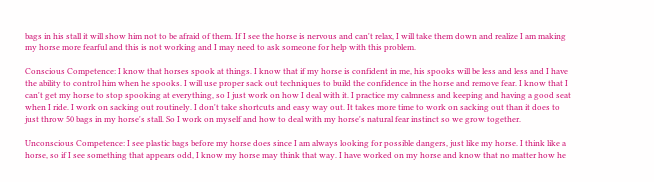bags in his stall it will show him not to be afraid of them. If I see the horse is nervous and can't relax, I will take them down and realize I am making my horse more fearful and this is not working and I may need to ask someone for help with this problem.

Conscious Competence: I know that horses spook at things. I know that if my horse is confident in me, his spooks will be less and less and I have the ability to control him when he spooks. I will use proper sack out techniques to build the confidence in the horse and remove fear. I know that I can't get my horse to stop spooking at everything, so I just work on how I deal with it. I practice my calmness and keeping and having a good seat when I ride. I work on sacking out routinely. I don't take shortcuts and easy way out. It takes more time to work on sacking out than it does to just throw 50 bags in my horse's stall. So I work on myself and how to deal with my horse's natural fear instinct so we grow together.

Unconscious Competence: I see plastic bags before my horse does since I am always looking for possible dangers, just like my horse. I think like a horse, so if I see something that appears odd, I know my horse may think that way. I have worked on my horse and know that no matter how he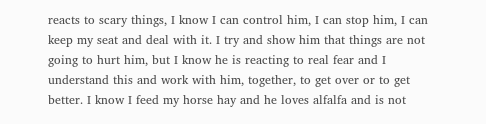reacts to scary things, I know I can control him, I can stop him, I can keep my seat and deal with it. I try and show him that things are not going to hurt him, but I know he is reacting to real fear and I understand this and work with him, together, to get over or to get better. I know I feed my horse hay and he loves alfalfa and is not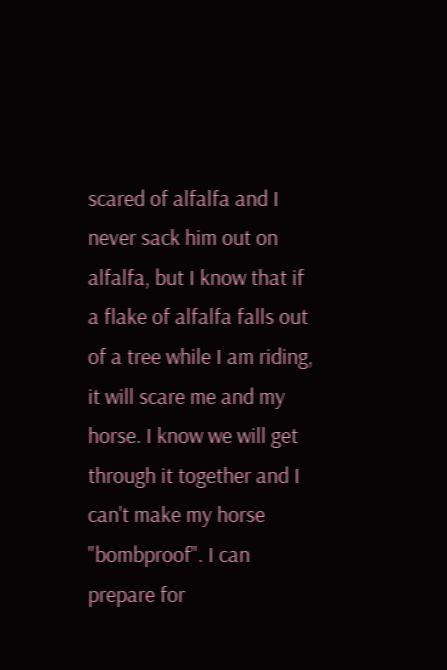scared of alfalfa and I never sack him out on alfalfa, but I know that if a flake of alfalfa falls out of a tree while I am riding, it will scare me and my horse. I know we will get through it together and I can't make my horse "bombproof". I can prepare for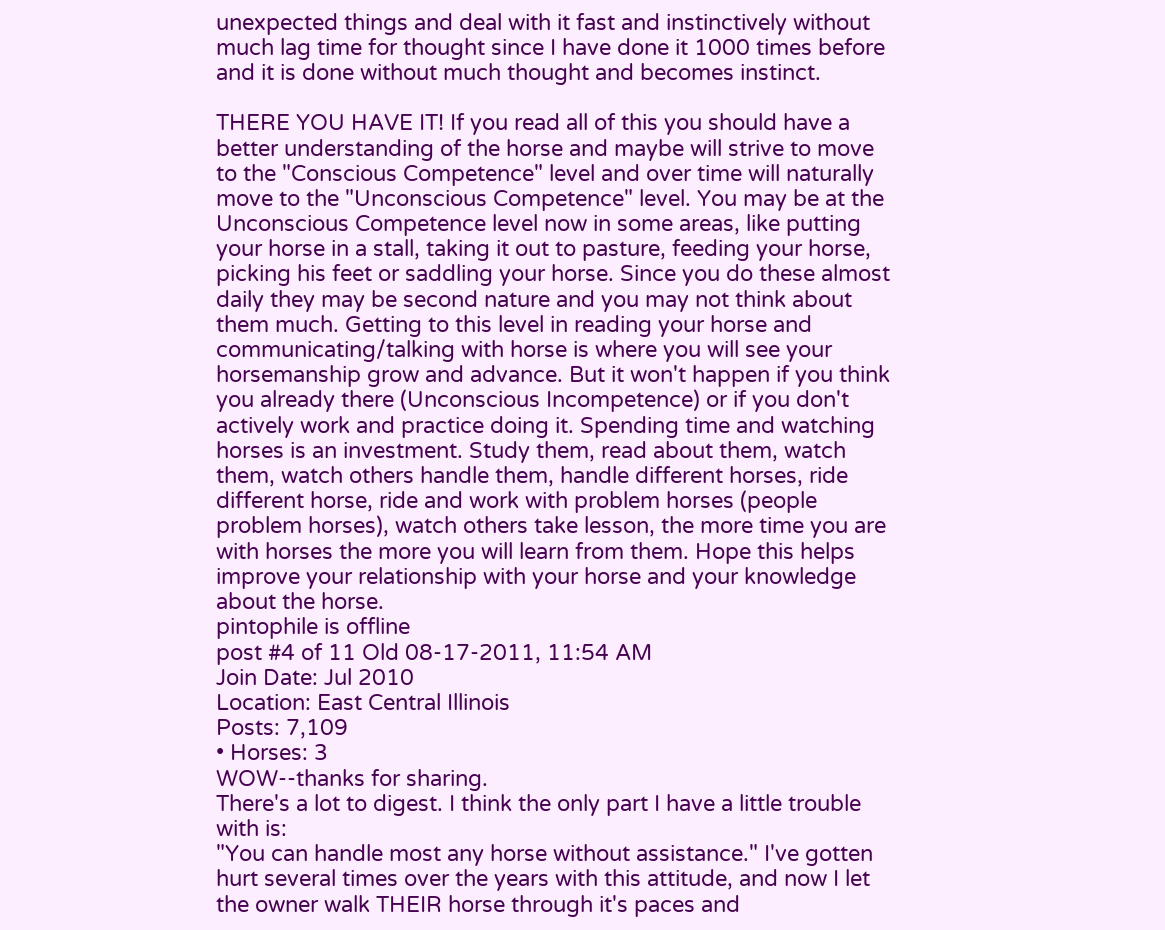unexpected things and deal with it fast and instinctively without much lag time for thought since I have done it 1000 times before and it is done without much thought and becomes instinct.

THERE YOU HAVE IT! If you read all of this you should have a better understanding of the horse and maybe will strive to move to the "Conscious Competence" level and over time will naturally move to the "Unconscious Competence" level. You may be at the Unconscious Competence level now in some areas, like putting your horse in a stall, taking it out to pasture, feeding your horse, picking his feet or saddling your horse. Since you do these almost daily they may be second nature and you may not think about them much. Getting to this level in reading your horse and communicating/talking with horse is where you will see your horsemanship grow and advance. But it won't happen if you think you already there (Unconscious Incompetence) or if you don't actively work and practice doing it. Spending time and watching horses is an investment. Study them, read about them, watch them, watch others handle them, handle different horses, ride different horse, ride and work with problem horses (people problem horses), watch others take lesson, the more time you are with horses the more you will learn from them. Hope this helps improve your relationship with your horse and your knowledge about the horse.
pintophile is offline
post #4 of 11 Old 08-17-2011, 11:54 AM
Join Date: Jul 2010
Location: East Central Illinois
Posts: 7,109
• Horses: 3
WOW--thanks for sharing.
There's a lot to digest. I think the only part I have a little trouble with is:
"You can handle most any horse without assistance." I've gotten hurt several times over the years with this attitude, and now I let the owner walk THEIR horse through it's paces and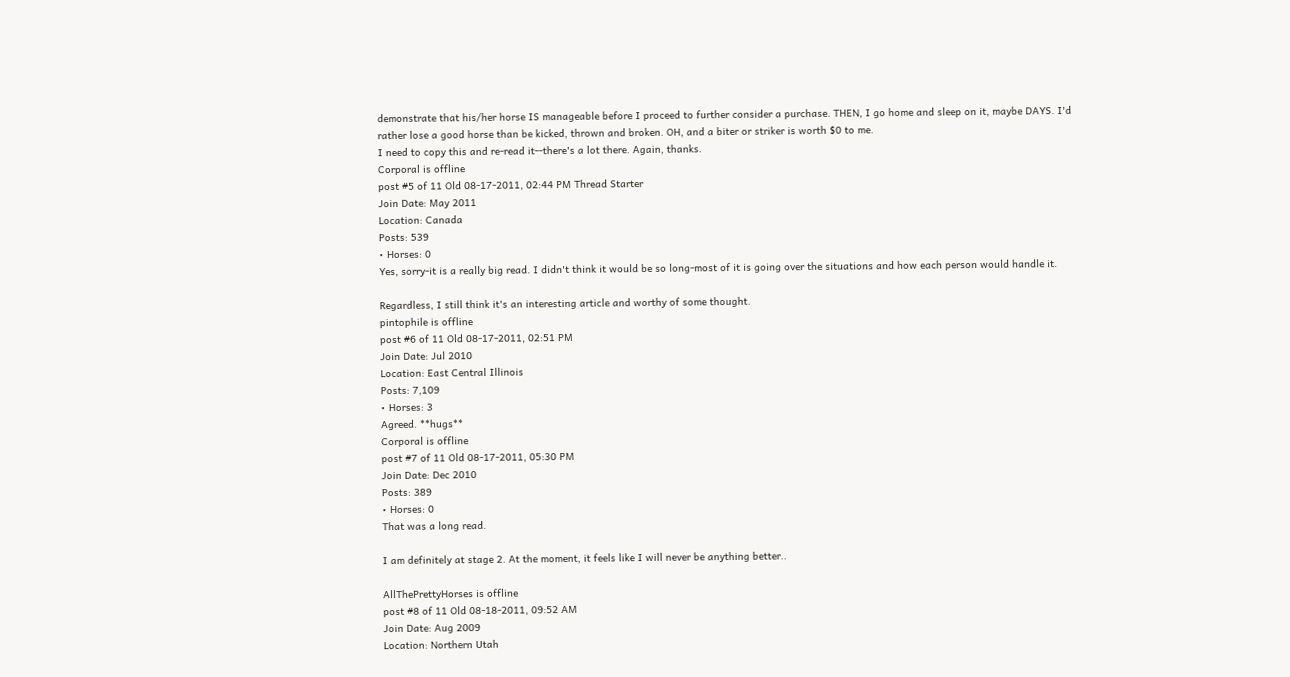demonstrate that his/her horse IS manageable before I proceed to further consider a purchase. THEN, I go home and sleep on it, maybe DAYS. I'd rather lose a good horse than be kicked, thrown and broken. OH, and a biter or striker is worth $0 to me.
I need to copy this and re-read it--there's a lot there. Again, thanks.
Corporal is offline
post #5 of 11 Old 08-17-2011, 02:44 PM Thread Starter
Join Date: May 2011
Location: Canada
Posts: 539
• Horses: 0
Yes, sorry-it is a really big read. I didn't think it would be so long-most of it is going over the situations and how each person would handle it.

Regardless, I still think it's an interesting article and worthy of some thought.
pintophile is offline
post #6 of 11 Old 08-17-2011, 02:51 PM
Join Date: Jul 2010
Location: East Central Illinois
Posts: 7,109
• Horses: 3
Agreed. **hugs**
Corporal is offline
post #7 of 11 Old 08-17-2011, 05:30 PM
Join Date: Dec 2010
Posts: 389
• Horses: 0
That was a long read.

I am definitely at stage 2. At the moment, it feels like I will never be anything better..

AllThePrettyHorses is offline
post #8 of 11 Old 08-18-2011, 09:52 AM
Join Date: Aug 2009
Location: Northern Utah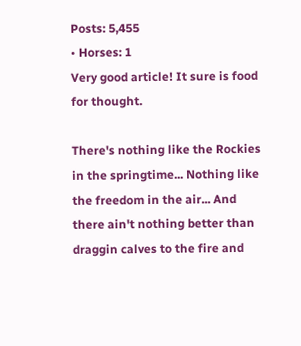Posts: 5,455
• Horses: 1
Very good article! It sure is food for thought.

There's nothing like the Rockies in the springtime... Nothing like the freedom in the air... And there ain't nothing better than draggin calves to the fire and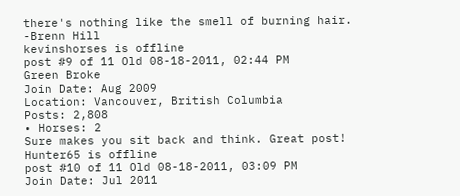there's nothing like the smell of burning hair. -Brenn Hill
kevinshorses is offline
post #9 of 11 Old 08-18-2011, 02:44 PM
Green Broke
Join Date: Aug 2009
Location: Vancouver, British Columbia
Posts: 2,808
• Horses: 2
Sure makes you sit back and think. Great post!
Hunter65 is offline
post #10 of 11 Old 08-18-2011, 03:09 PM
Join Date: Jul 2011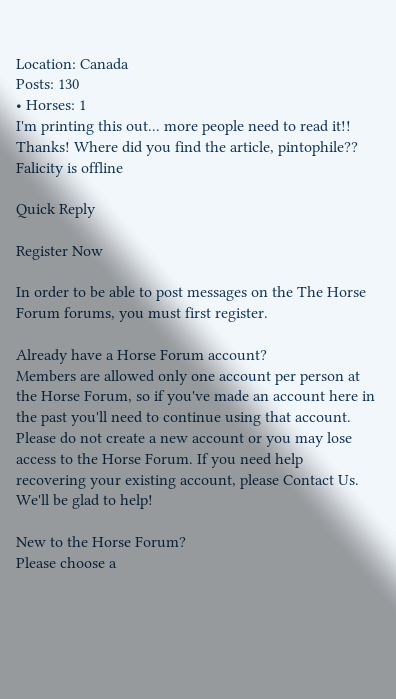Location: Canada
Posts: 130
• Horses: 1
I'm printing this out... more people need to read it!! Thanks! Where did you find the article, pintophile??
Falicity is offline

Quick Reply

Register Now

In order to be able to post messages on the The Horse Forum forums, you must first register.

Already have a Horse Forum account?
Members are allowed only one account per person at the Horse Forum, so if you've made an account here in the past you'll need to continue using that account. Please do not create a new account or you may lose access to the Horse Forum. If you need help recovering your existing account, please Contact Us. We'll be glad to help!

New to the Horse Forum?
Please choose a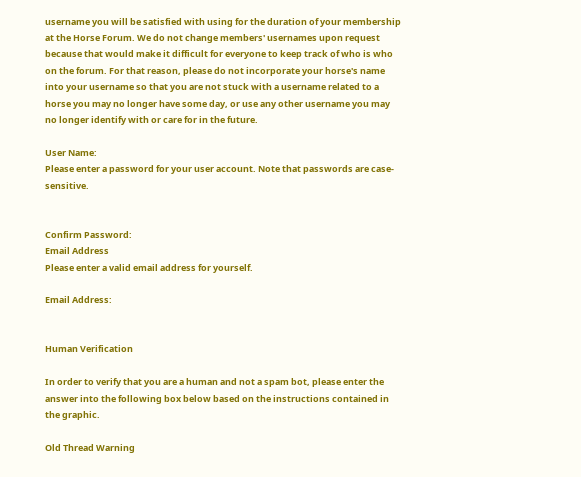username you will be satisfied with using for the duration of your membership at the Horse Forum. We do not change members' usernames upon request because that would make it difficult for everyone to keep track of who is who on the forum. For that reason, please do not incorporate your horse's name into your username so that you are not stuck with a username related to a horse you may no longer have some day, or use any other username you may no longer identify with or care for in the future.

User Name:
Please enter a password for your user account. Note that passwords are case-sensitive.


Confirm Password:
Email Address
Please enter a valid email address for yourself.

Email Address:


Human Verification

In order to verify that you are a human and not a spam bot, please enter the answer into the following box below based on the instructions contained in the graphic.

Old Thread Warning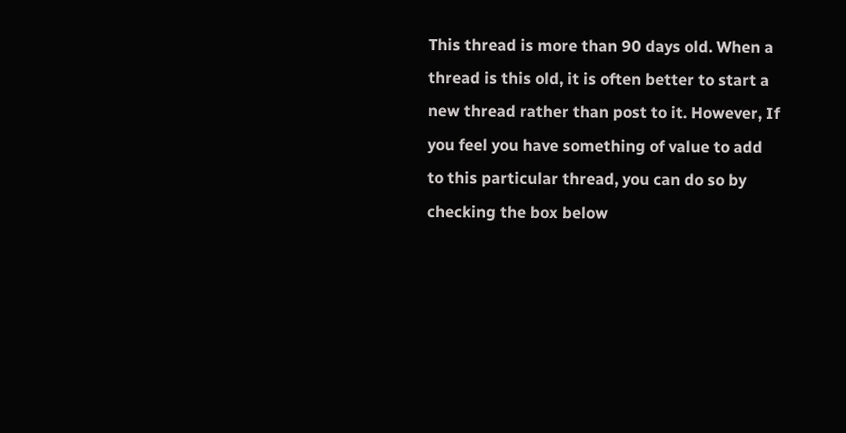This thread is more than 90 days old. When a thread is this old, it is often better to start a new thread rather than post to it. However, If you feel you have something of value to add to this particular thread, you can do so by checking the box below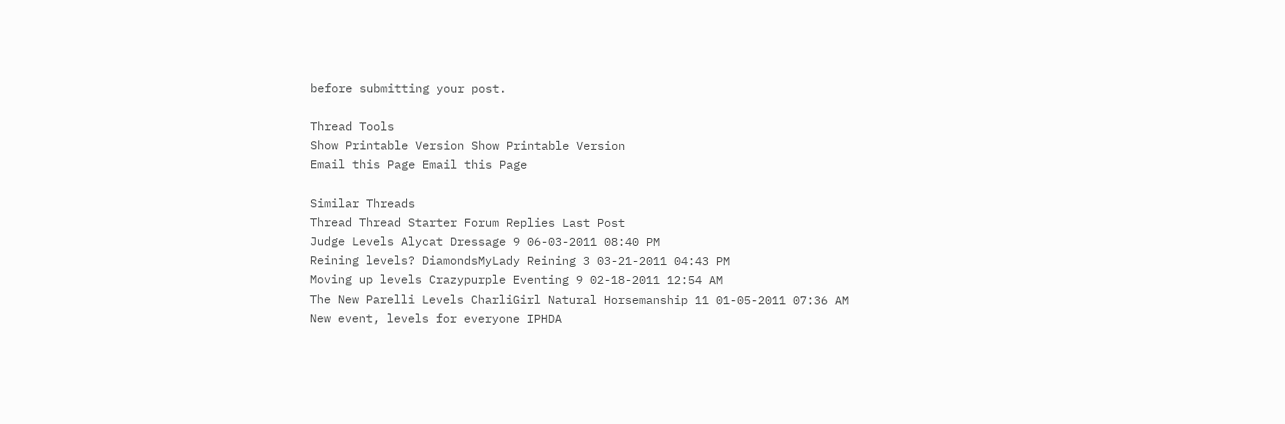before submitting your post.

Thread Tools
Show Printable Version Show Printable Version
Email this Page Email this Page

Similar Threads
Thread Thread Starter Forum Replies Last Post
Judge Levels Alycat Dressage 9 06-03-2011 08:40 PM
Reining levels? DiamondsMyLady Reining 3 03-21-2011 04:43 PM
Moving up levels Crazypurple Eventing 9 02-18-2011 12:54 AM
The New Parelli Levels CharliGirl Natural Horsemanship 11 01-05-2011 07:36 AM
New event, levels for everyone IPHDA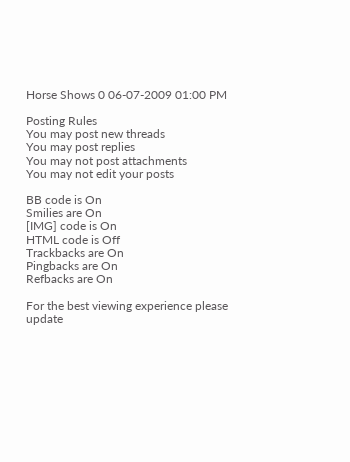Horse Shows 0 06-07-2009 01:00 PM

Posting Rules
You may post new threads
You may post replies
You may not post attachments
You may not edit your posts

BB code is On
Smilies are On
[IMG] code is On
HTML code is Off
Trackbacks are On
Pingbacks are On
Refbacks are On

For the best viewing experience please update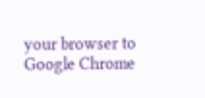your browser to Google Chrome